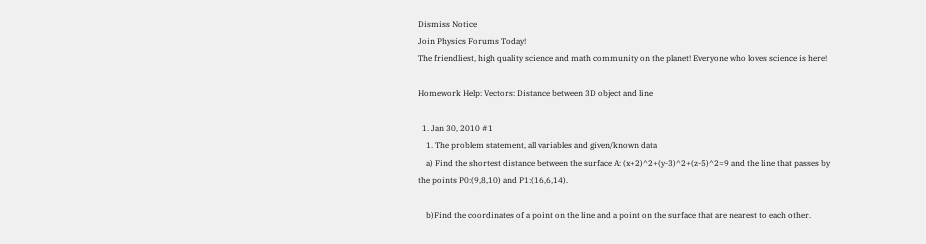Dismiss Notice
Join Physics Forums Today!
The friendliest, high quality science and math community on the planet! Everyone who loves science is here!

Homework Help: Vectors: Distance between 3D object and line

  1. Jan 30, 2010 #1
    1. The problem statement, all variables and given/known data
    a) Find the shortest distance between the surface A: (x+2)^2+(y-3)^2+(z-5)^2=9 and the line that passes by the points P0:(9,8,10) and P1:(16,6,14).

    b)Find the coordinates of a point on the line and a point on the surface that are nearest to each other.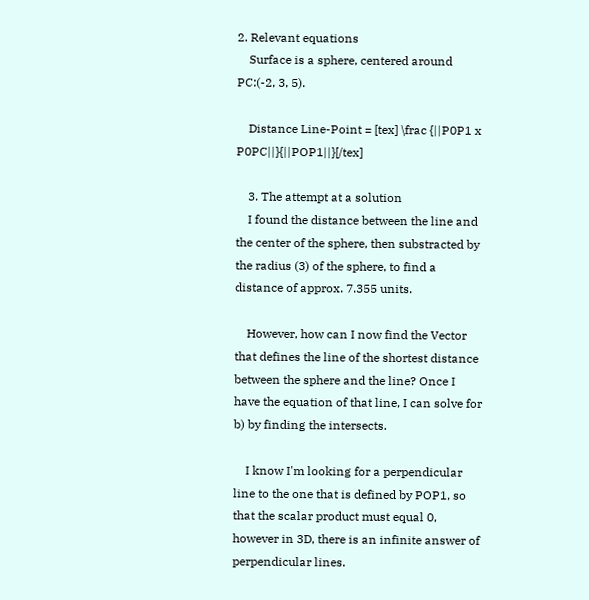2. Relevant equations
    Surface is a sphere, centered around PC:(-2, 3, 5).

    Distance Line-Point = [tex] \frac {||P0P1 x P0PC||}{||POP1||}[/tex]

    3. The attempt at a solution
    I found the distance between the line and the center of the sphere, then substracted by the radius (3) of the sphere, to find a distance of approx. 7.355 units.

    However, how can I now find the Vector that defines the line of the shortest distance between the sphere and the line? Once I have the equation of that line, I can solve for b) by finding the intersects.

    I know I'm looking for a perpendicular line to the one that is defined by POP1, so that the scalar product must equal 0, however in 3D, there is an infinite answer of perpendicular lines.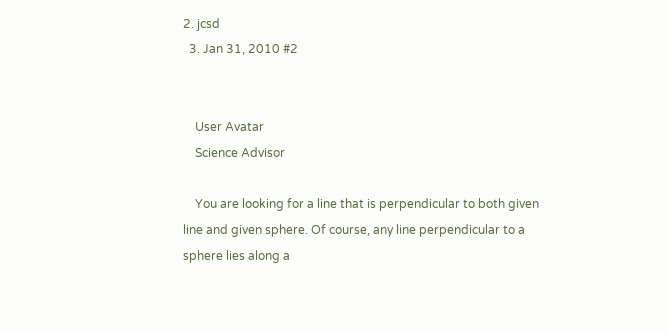2. jcsd
  3. Jan 31, 2010 #2


    User Avatar
    Science Advisor

    You are looking for a line that is perpendicular to both given line and given sphere. Of course, any line perpendicular to a sphere lies along a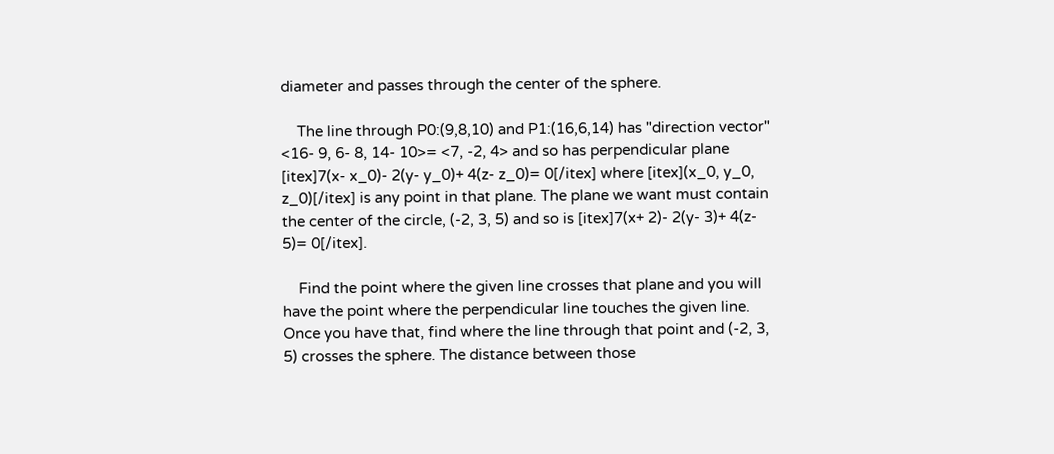diameter and passes through the center of the sphere.

    The line through P0:(9,8,10) and P1:(16,6,14) has "direction vector" <16- 9, 6- 8, 14- 10>= <7, -2, 4> and so has perpendicular plane [itex]7(x- x_0)- 2(y- y_0)+ 4(z- z_0)= 0[/itex] where [itex](x_0, y_0, z_0)[/itex] is any point in that plane. The plane we want must contain the center of the circle, (-2, 3, 5) and so is [itex]7(x+ 2)- 2(y- 3)+ 4(z- 5)= 0[/itex].

    Find the point where the given line crosses that plane and you will have the point where the perpendicular line touches the given line. Once you have that, find where the line through that point and (-2, 3, 5) crosses the sphere. The distance between those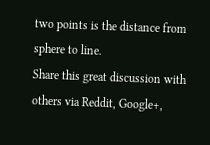two points is the distance from sphere to line.
Share this great discussion with others via Reddit, Google+,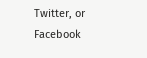Twitter, or Facebook